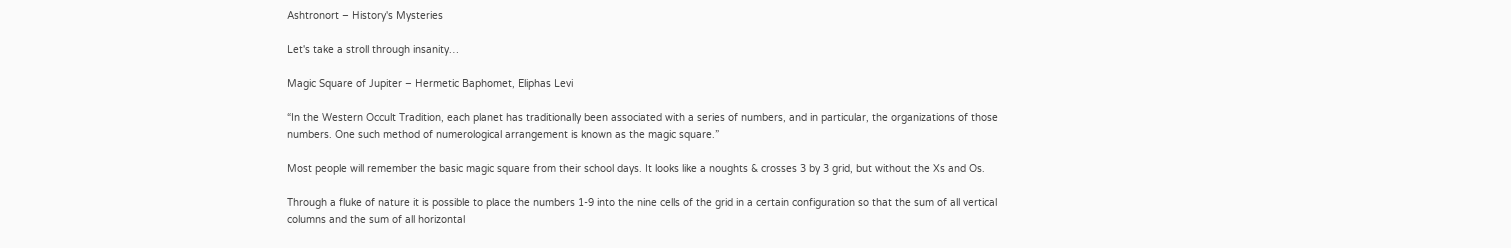Ashtronort – History's Mysteries

Let's take a stroll through insanity…

Magic Square of Jupiter – Hermetic Baphomet, Eliphas Levi

“In the Western Occult Tradition, each planet has traditionally been associated with a series of numbers, and in particular, the organizations of those numbers. One such method of numerological arrangement is known as the magic square.”

Most people will remember the basic magic square from their school days. It looks like a noughts & crosses 3 by 3 grid, but without the Xs and Os.

Through a fluke of nature it is possible to place the numbers 1-9 into the nine cells of the grid in a certain configuration so that the sum of all vertical columns and the sum of all horizontal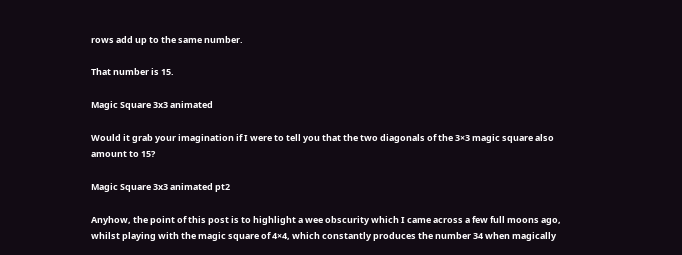rows add up to the same number.

That number is 15.

Magic Square 3x3 animated

Would it grab your imagination if I were to tell you that the two diagonals of the 3×3 magic square also amount to 15?

Magic Square 3x3 animated pt2

Anyhow, the point of this post is to highlight a wee obscurity which I came across a few full moons ago, whilst playing with the magic square of 4×4, which constantly produces the number 34 when magically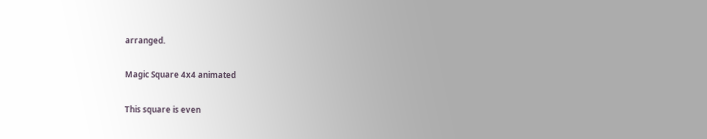arranged.

Magic Square 4x4 animated

This square is even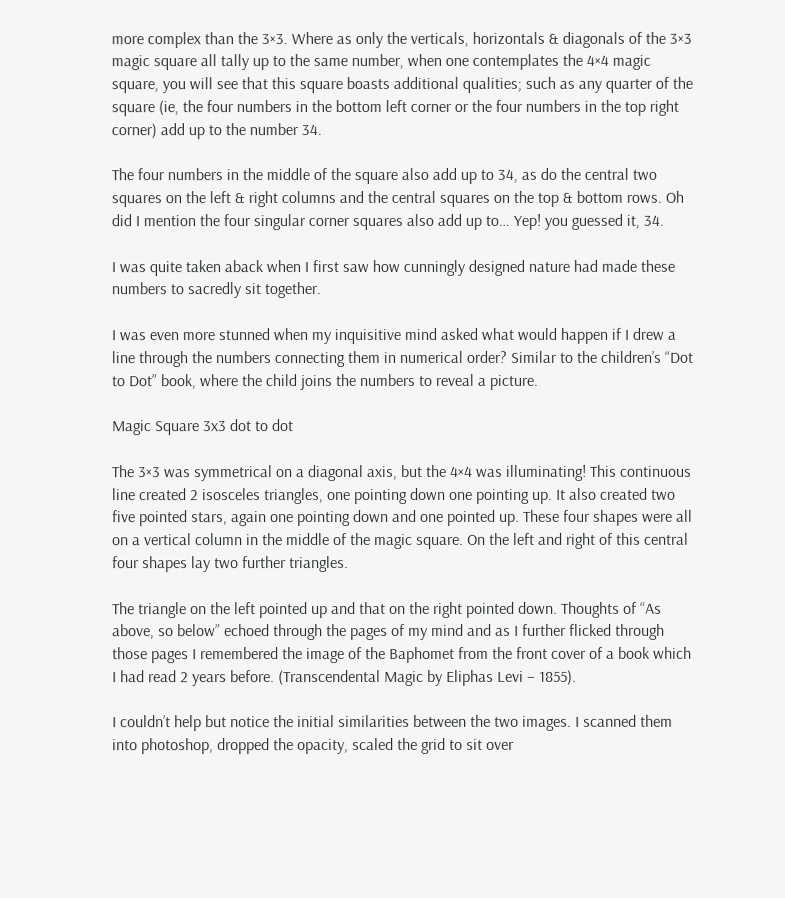more complex than the 3×3. Where as only the verticals, horizontals & diagonals of the 3×3 magic square all tally up to the same number, when one contemplates the 4×4 magic square, you will see that this square boasts additional qualities; such as any quarter of the square (ie, the four numbers in the bottom left corner or the four numbers in the top right corner) add up to the number 34.

The four numbers in the middle of the square also add up to 34, as do the central two squares on the left & right columns and the central squares on the top & bottom rows. Oh did I mention the four singular corner squares also add up to… Yep! you guessed it, 34.

I was quite taken aback when I first saw how cunningly designed nature had made these numbers to sacredly sit together.

I was even more stunned when my inquisitive mind asked what would happen if I drew a line through the numbers connecting them in numerical order? Similar to the children’s “Dot to Dot” book, where the child joins the numbers to reveal a picture.

Magic Square 3x3 dot to dot

The 3×3 was symmetrical on a diagonal axis, but the 4×4 was illuminating! This continuous line created 2 isosceles triangles, one pointing down one pointing up. It also created two five pointed stars, again one pointing down and one pointed up. These four shapes were all on a vertical column in the middle of the magic square. On the left and right of this central four shapes lay two further triangles.

The triangle on the left pointed up and that on the right pointed down. Thoughts of “As above, so below” echoed through the pages of my mind and as I further flicked through those pages I remembered the image of the Baphomet from the front cover of a book which I had read 2 years before. (Transcendental Magic by Eliphas Levi – 1855).

I couldn’t help but notice the initial similarities between the two images. I scanned them into photoshop, dropped the opacity, scaled the grid to sit over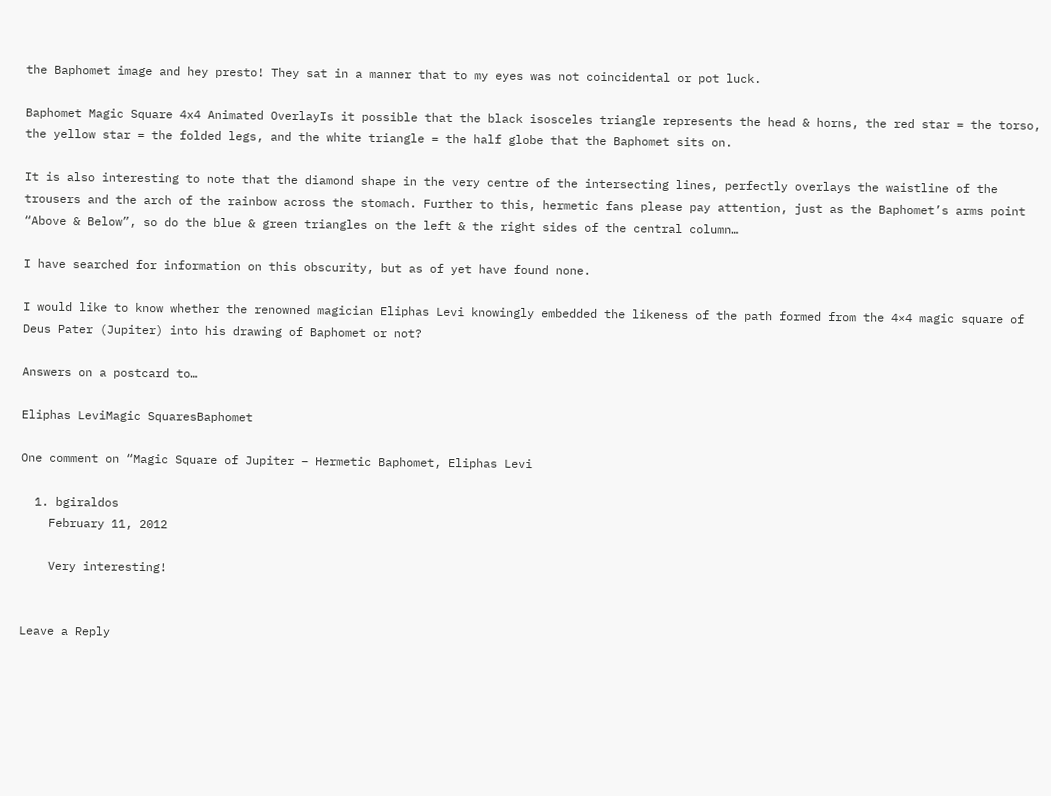the Baphomet image and hey presto! They sat in a manner that to my eyes was not coincidental or pot luck.

Baphomet Magic Square 4x4 Animated OverlayIs it possible that the black isosceles triangle represents the head & horns, the red star = the torso, the yellow star = the folded legs, and the white triangle = the half globe that the Baphomet sits on.

It is also interesting to note that the diamond shape in the very centre of the intersecting lines, perfectly overlays the waistline of the trousers and the arch of the rainbow across the stomach. Further to this, hermetic fans please pay attention, just as the Baphomet’s arms point “Above & Below”, so do the blue & green triangles on the left & the right sides of the central column…

I have searched for information on this obscurity, but as of yet have found none.

I would like to know whether the renowned magician Eliphas Levi knowingly embedded the likeness of the path formed from the 4×4 magic square of Deus Pater (Jupiter) into his drawing of Baphomet or not?

Answers on a postcard to…

Eliphas LeviMagic SquaresBaphomet

One comment on “Magic Square of Jupiter – Hermetic Baphomet, Eliphas Levi

  1. bgiraldos
    February 11, 2012

    Very interesting!


Leave a Reply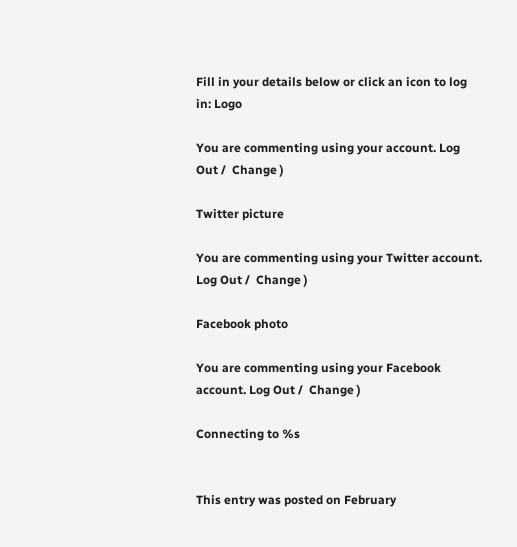Fill in your details below or click an icon to log in: Logo

You are commenting using your account. Log Out /  Change )

Twitter picture

You are commenting using your Twitter account. Log Out /  Change )

Facebook photo

You are commenting using your Facebook account. Log Out /  Change )

Connecting to %s


This entry was posted on February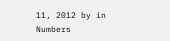11, 2012 by in Numbers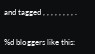and tagged , , , , , , , , .


%d bloggers like this: